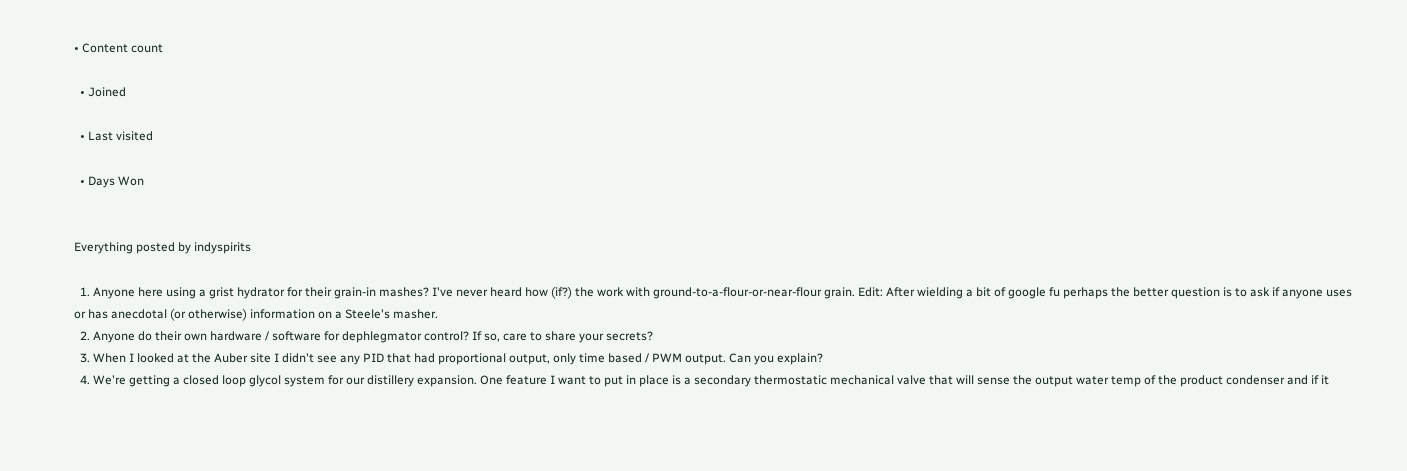• Content count

  • Joined

  • Last visited

  • Days Won


Everything posted by indyspirits

  1. Anyone here using a grist hydrator for their grain-in mashes? I've never heard how (if?) the work with ground-to-a-flour-or-near-flour grain. Edit: After wielding a bit of google fu perhaps the better question is to ask if anyone uses or has anecdotal (or otherwise) information on a Steele's masher.
  2. Anyone do their own hardware / software for dephlegmator control? If so, care to share your secrets?
  3. When I looked at the Auber site I didn't see any PID that had proportional output, only time based / PWM output. Can you explain?
  4. We're getting a closed loop glycol system for our distillery expansion. One feature I want to put in place is a secondary thermostatic mechanical valve that will sense the output water temp of the product condenser and if it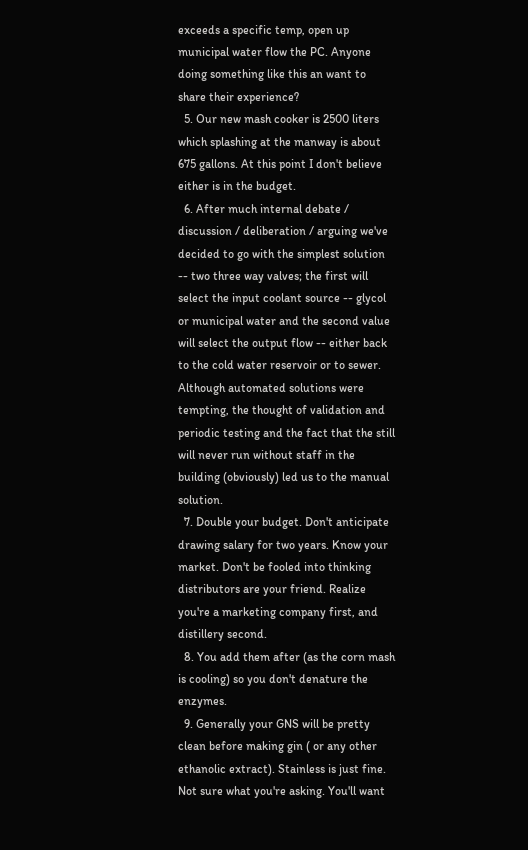exceeds a specific temp, open up municipal water flow the PC. Anyone doing something like this an want to share their experience?
  5. Our new mash cooker is 2500 liters which splashing at the manway is about 675 gallons. At this point I don't believe either is in the budget.
  6. After much internal debate / discussion / deliberation / arguing we've decided to go with the simplest solution -- two three way valves; the first will select the input coolant source -- glycol or municipal water and the second value will select the output flow -- either back to the cold water reservoir or to sewer. Although automated solutions were tempting, the thought of validation and periodic testing and the fact that the still will never run without staff in the building (obviously) led us to the manual solution.
  7. Double your budget. Don't anticipate drawing salary for two years. Know your market. Don't be fooled into thinking distributors are your friend. Realize you're a marketing company first, and distillery second.
  8. You add them after (as the corn mash is cooling) so you don't denature the enzymes.
  9. Generally your GNS will be pretty clean before making gin ( or any other ethanolic extract). Stainless is just fine. Not sure what you're asking. You'll want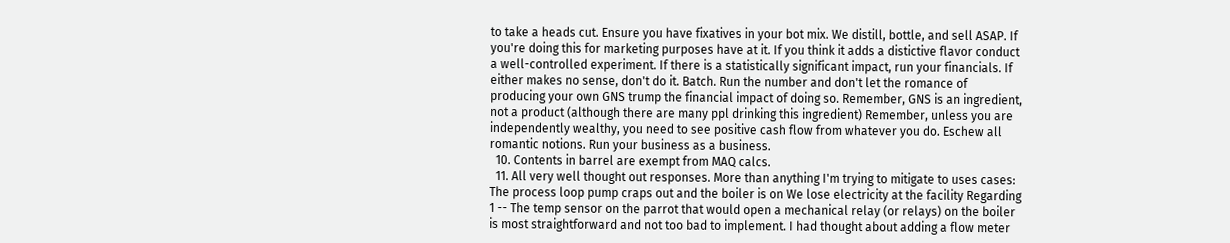to take a heads cut. Ensure you have fixatives in your bot mix. We distill, bottle, and sell ASAP. If you're doing this for marketing purposes have at it. If you think it adds a distictive flavor conduct a well-controlled experiment. If there is a statistically significant impact, run your financials. If either makes no sense, don't do it. Batch. Run the number and don't let the romance of producing your own GNS trump the financial impact of doing so. Remember, GNS is an ingredient, not a product (although there are many ppl drinking this ingredient) Remember, unless you are independently wealthy, you need to see positive cash flow from whatever you do. Eschew all romantic notions. Run your business as a business.
  10. Contents in barrel are exempt from MAQ calcs.
  11. All very well thought out responses. More than anything I'm trying to mitigate to uses cases: The process loop pump craps out and the boiler is on We lose electricity at the facility Regarding 1 -- The temp sensor on the parrot that would open a mechanical relay (or relays) on the boiler is most straightforward and not too bad to implement. I had thought about adding a flow meter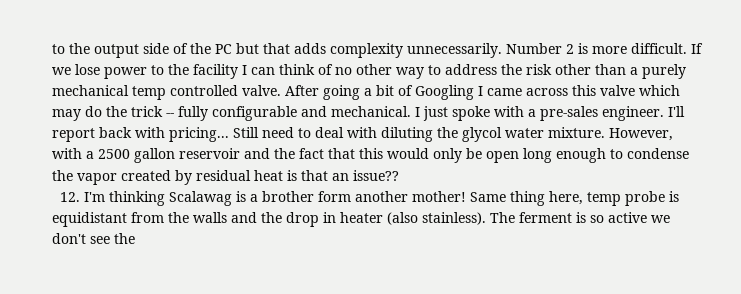to the output side of the PC but that adds complexity unnecessarily. Number 2 is more difficult. If we lose power to the facility I can think of no other way to address the risk other than a purely mechanical temp controlled valve. After going a bit of Googling I came across this valve which may do the trick -- fully configurable and mechanical. I just spoke with a pre-sales engineer. I'll report back with pricing... Still need to deal with diluting the glycol water mixture. However, with a 2500 gallon reservoir and the fact that this would only be open long enough to condense the vapor created by residual heat is that an issue??
  12. I'm thinking Scalawag is a brother form another mother! Same thing here, temp probe is equidistant from the walls and the drop in heater (also stainless). The ferment is so active we don't see the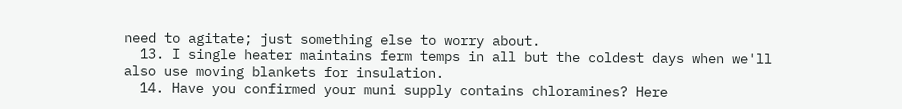need to agitate; just something else to worry about.
  13. I single heater maintains ferm temps in all but the coldest days when we'll also use moving blankets for insulation.
  14. Have you confirmed your muni supply contains chloramines? Here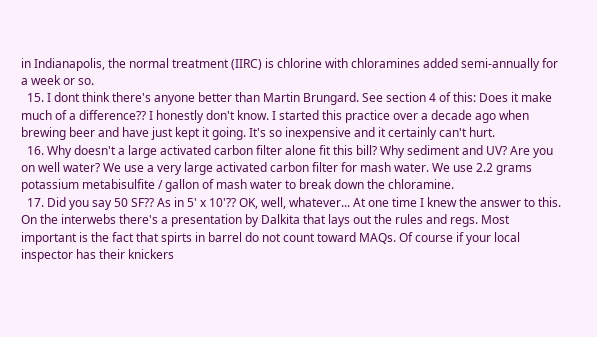in Indianapolis, the normal treatment (IIRC) is chlorine with chloramines added semi-annually for a week or so.
  15. I dont think there's anyone better than Martin Brungard. See section 4 of this: Does it make much of a difference?? I honestly don't know. I started this practice over a decade ago when brewing beer and have just kept it going. It's so inexpensive and it certainly can't hurt.
  16. Why doesn't a large activated carbon filter alone fit this bill? Why sediment and UV? Are you on well water? We use a very large activated carbon filter for mash water. We use 2.2 grams potassium metabisulfite / gallon of mash water to break down the chloramine.
  17. Did you say 50 SF?? As in 5' x 10'?? OK, well, whatever... At one time I knew the answer to this. On the interwebs there's a presentation by Dalkita that lays out the rules and regs. Most important is the fact that spirts in barrel do not count toward MAQs. Of course if your local inspector has their knickers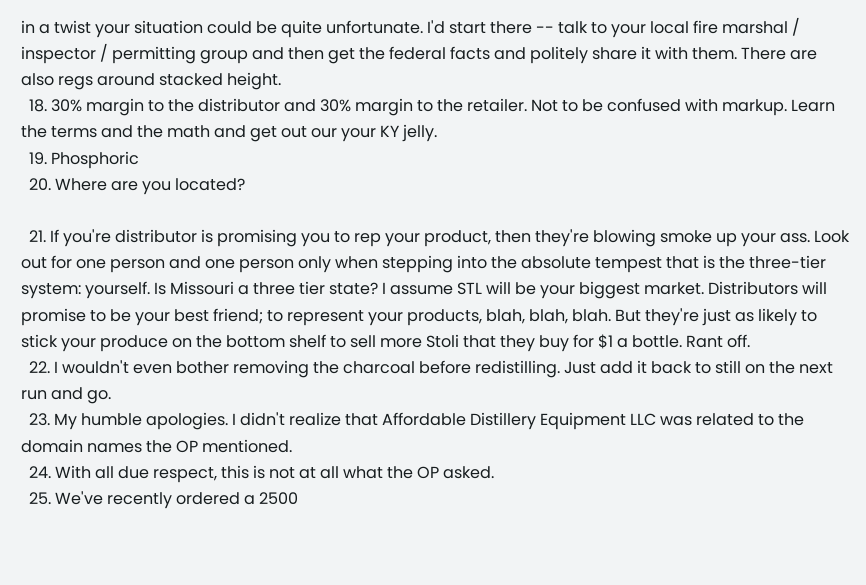in a twist your situation could be quite unfortunate. I'd start there -- talk to your local fire marshal / inspector / permitting group and then get the federal facts and politely share it with them. There are also regs around stacked height.
  18. 30% margin to the distributor and 30% margin to the retailer. Not to be confused with markup. Learn the terms and the math and get out our your KY jelly.
  19. Phosphoric
  20. Where are you located?

  21. If you're distributor is promising you to rep your product, then they're blowing smoke up your ass. Look out for one person and one person only when stepping into the absolute tempest that is the three-tier system: yourself. Is Missouri a three tier state? I assume STL will be your biggest market. Distributors will promise to be your best friend; to represent your products, blah, blah, blah. But they're just as likely to stick your produce on the bottom shelf to sell more Stoli that they buy for $1 a bottle. Rant off.
  22. I wouldn't even bother removing the charcoal before redistilling. Just add it back to still on the next run and go.
  23. My humble apologies. I didn't realize that Affordable Distillery Equipment LLC was related to the domain names the OP mentioned.
  24. With all due respect, this is not at all what the OP asked.
  25. We've recently ordered a 2500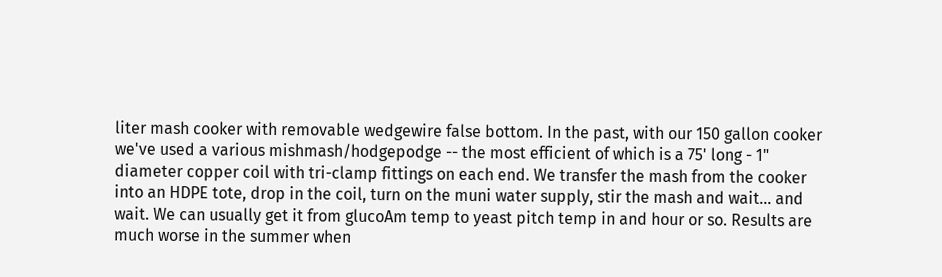liter mash cooker with removable wedgewire false bottom. In the past, with our 150 gallon cooker we've used a various mishmash/hodgepodge -- the most efficient of which is a 75' long - 1" diameter copper coil with tri-clamp fittings on each end. We transfer the mash from the cooker into an HDPE tote, drop in the coil, turn on the muni water supply, stir the mash and wait... and wait. We can usually get it from glucoAm temp to yeast pitch temp in and hour or so. Results are much worse in the summer when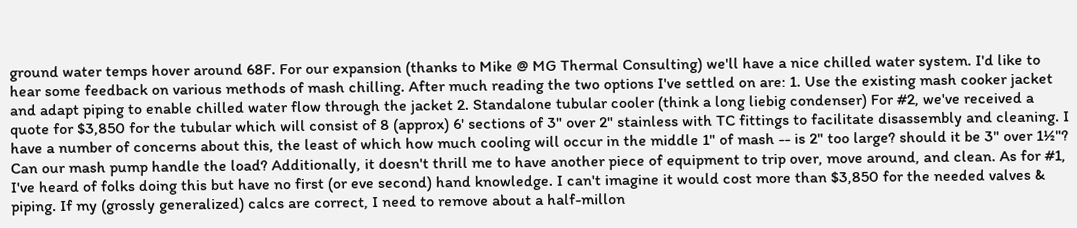ground water temps hover around 68F. For our expansion (thanks to Mike @ MG Thermal Consulting) we'll have a nice chilled water system. I'd like to hear some feedback on various methods of mash chilling. After much reading the two options I've settled on are: 1. Use the existing mash cooker jacket and adapt piping to enable chilled water flow through the jacket 2. Standalone tubular cooler (think a long liebig condenser) For #2, we've received a quote for $3,850 for the tubular which will consist of 8 (approx) 6' sections of 3" over 2" stainless with TC fittings to facilitate disassembly and cleaning. I have a number of concerns about this, the least of which how much cooling will occur in the middle 1" of mash -- is 2" too large? should it be 3" over 1½"? Can our mash pump handle the load? Additionally, it doesn't thrill me to have another piece of equipment to trip over, move around, and clean. As for #1, I've heard of folks doing this but have no first (or eve second) hand knowledge. I can't imagine it would cost more than $3,850 for the needed valves & piping. If my (grossly generalized) calcs are correct, I need to remove about a half-millon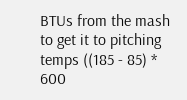BTUs from the mash to get it to pitching temps ((185 - 85) * 600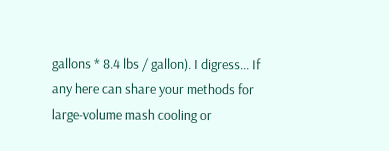gallons * 8.4 lbs / gallon). I digress... If any here can share your methods for large-volume mash cooling or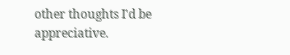other thoughts I'd be appreciative.